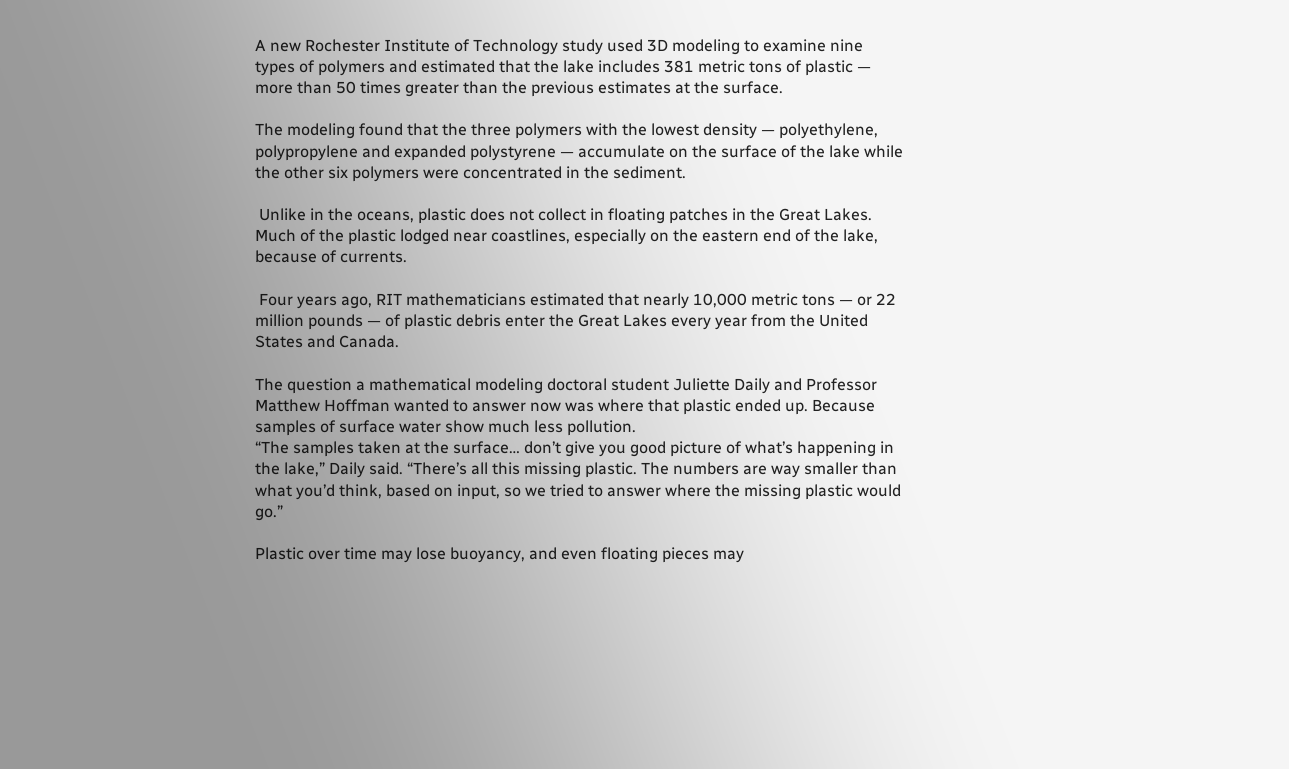A new Rochester Institute of Technology study used 3D modeling to examine nine types of polymers and estimated that the lake includes 381 metric tons of plastic — more than 50 times greater than the previous estimates at the surface.

The modeling found that the three polymers with the lowest density — polyethylene, polypropylene and expanded polystyrene — accumulate on the surface of the lake while the other six polymers were concentrated in the sediment.

 Unlike in the oceans, plastic does not collect in floating patches in the Great Lakes. Much of the plastic lodged near coastlines, especially on the eastern end of the lake, because of currents.

 Four years ago, RIT mathematicians estimated that nearly 10,000 metric tons — or 22 million pounds — of plastic debris enter the Great Lakes every year from the United States and Canada.

The question a mathematical modeling doctoral student Juliette Daily and Professor Matthew Hoffman wanted to answer now was where that plastic ended up. Because samples of surface water show much less pollution.
“The samples taken at the surface… don’t give you good picture of what’s happening in the lake,” Daily said. “There’s all this missing plastic. The numbers are way smaller than what you’d think, based on input, so we tried to answer where the missing plastic would go.”

Plastic over time may lose buoyancy, and even floating pieces may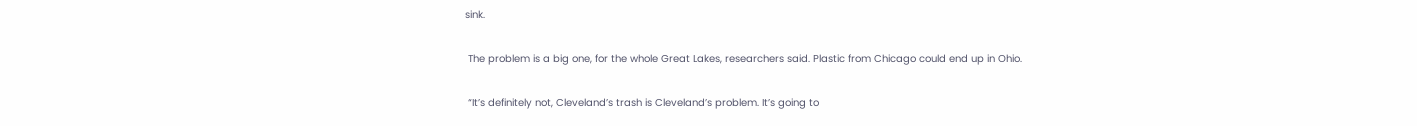sink.

 The problem is a big one, for the whole Great Lakes, researchers said. Plastic from Chicago could end up in Ohio.

 “It’s definitely not, Cleveland’s trash is Cleveland’s problem. It’s going to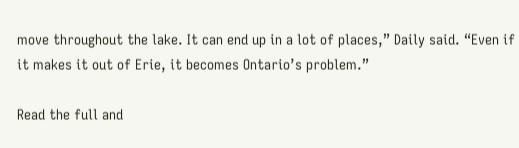move throughout the lake. It can end up in a lot of places,” Daily said. “Even if it makes it out of Erie, it becomes Ontario’s problem.”

Read the full and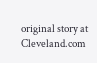original story at Cleveland.com